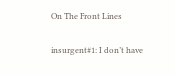On The Front Lines

insurgent#1: I don’t have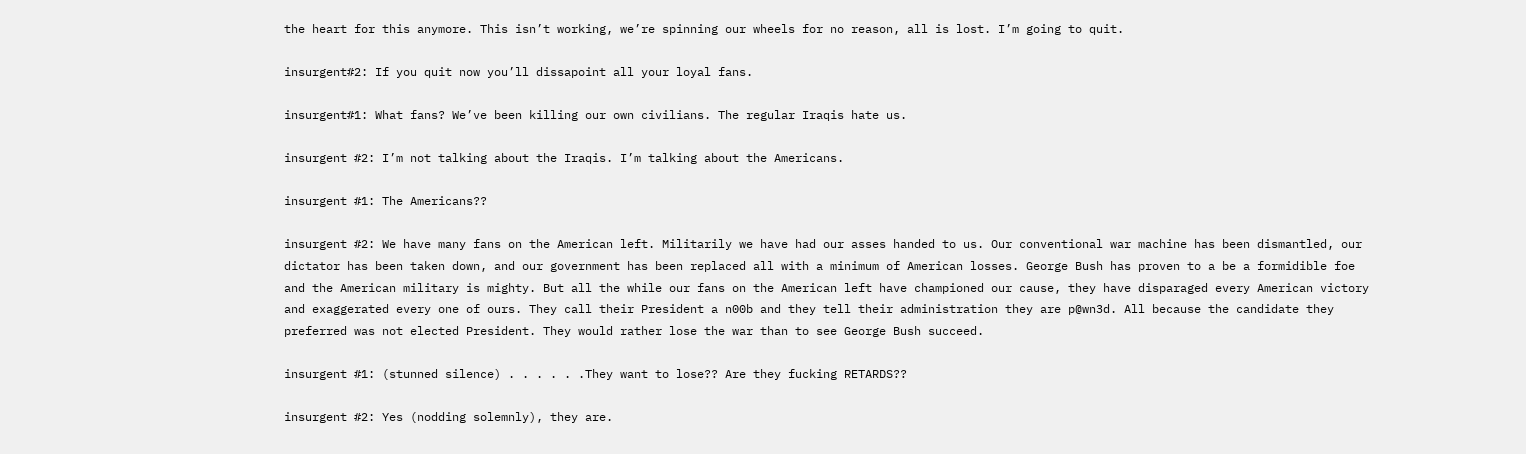the heart for this anymore. This isn’t working, we’re spinning our wheels for no reason, all is lost. I’m going to quit.

insurgent#2: If you quit now you’ll dissapoint all your loyal fans.

insurgent#1: What fans? We’ve been killing our own civilians. The regular Iraqis hate us.

insurgent #2: I’m not talking about the Iraqis. I’m talking about the Americans.

insurgent #1: The Americans??

insurgent #2: We have many fans on the American left. Militarily we have had our asses handed to us. Our conventional war machine has been dismantled, our dictator has been taken down, and our government has been replaced all with a minimum of American losses. George Bush has proven to a be a formidible foe and the American military is mighty. But all the while our fans on the American left have championed our cause, they have disparaged every American victory and exaggerated every one of ours. They call their President a n00b and they tell their administration they are p@wn3d. All because the candidate they preferred was not elected President. They would rather lose the war than to see George Bush succeed.

insurgent #1: (stunned silence) . . . . . .They want to lose?? Are they fucking RETARDS??

insurgent #2: Yes (nodding solemnly), they are.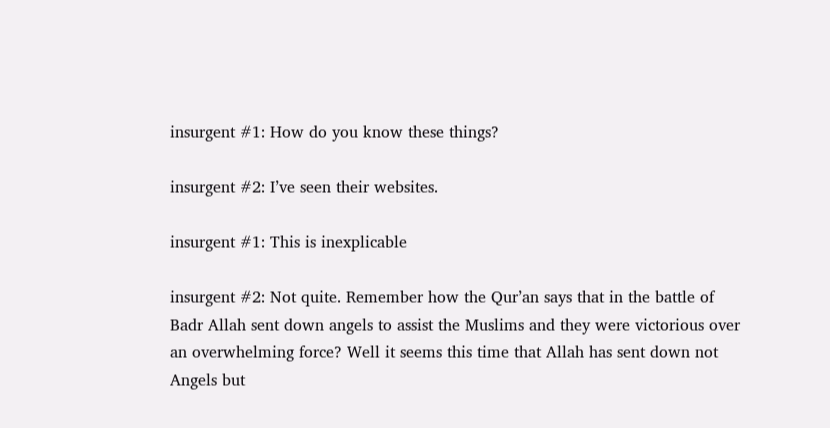insurgent #1: How do you know these things?

insurgent #2: I’ve seen their websites.

insurgent #1: This is inexplicable

insurgent #2: Not quite. Remember how the Qur’an says that in the battle of Badr Allah sent down angels to assist the Muslims and they were victorious over an overwhelming force? Well it seems this time that Allah has sent down not Angels but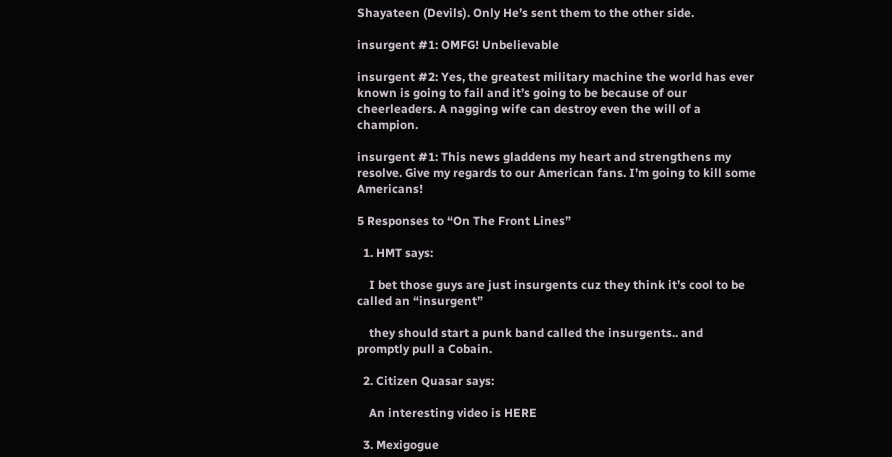Shayateen (Devils). Only He’s sent them to the other side.

insurgent #1: OMFG! Unbelievable

insurgent #2: Yes, the greatest military machine the world has ever known is going to fail and it’s going to be because of our cheerleaders. A nagging wife can destroy even the will of a champion.

insurgent #1: This news gladdens my heart and strengthens my resolve. Give my regards to our American fans. I’m going to kill some Americans!

5 Responses to “On The Front Lines”

  1. HMT says:

    I bet those guys are just insurgents cuz they think it’s cool to be called an “insurgent”

    they should start a punk band called the insurgents.. and promptly pull a Cobain.

  2. Citizen Quasar says:

    An interesting video is HERE

  3. Mexigogue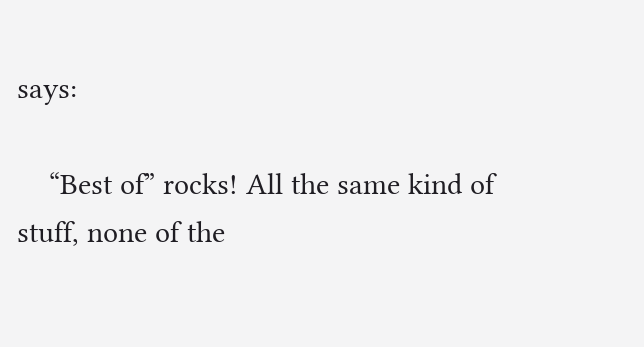says:

    “Best of” rocks! All the same kind of stuff, none of the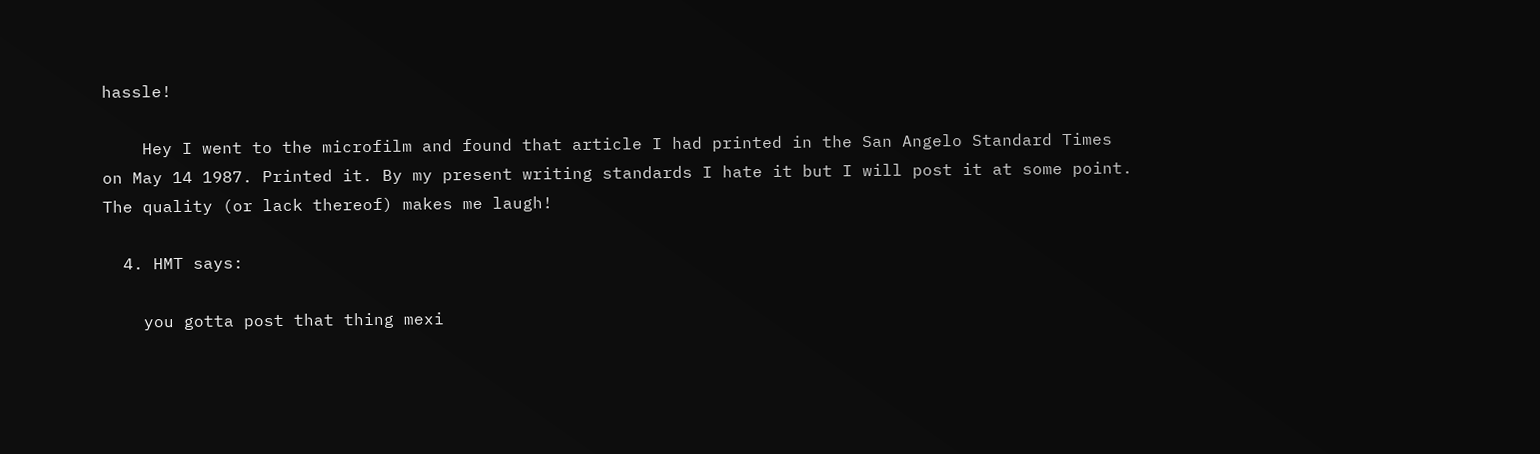hassle!

    Hey I went to the microfilm and found that article I had printed in the San Angelo Standard Times on May 14 1987. Printed it. By my present writing standards I hate it but I will post it at some point. The quality (or lack thereof) makes me laugh!

  4. HMT says:

    you gotta post that thing mexi